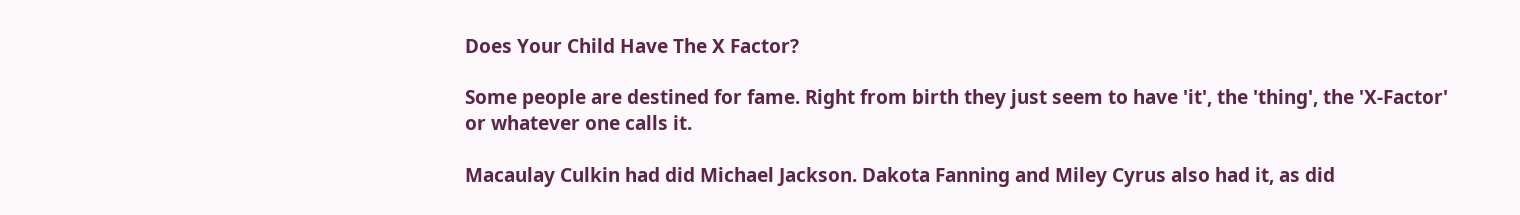Does Your Child Have The X Factor?

Some people are destined for fame. Right from birth they just seem to have 'it', the 'thing', the 'X-Factor' or whatever one calls it.

Macaulay Culkin had did Michael Jackson. Dakota Fanning and Miley Cyrus also had it, as did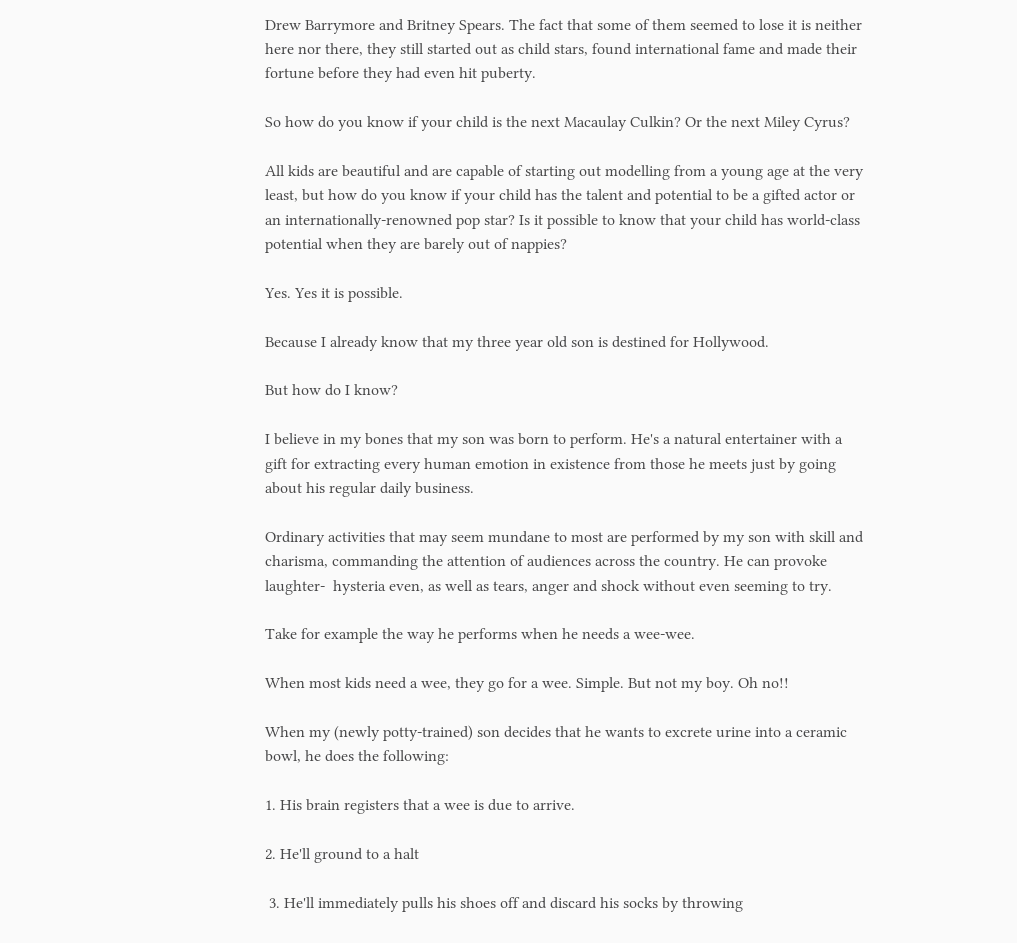Drew Barrymore and Britney Spears. The fact that some of them seemed to lose it is neither here nor there, they still started out as child stars, found international fame and made their fortune before they had even hit puberty.

So how do you know if your child is the next Macaulay Culkin? Or the next Miley Cyrus?

All kids are beautiful and are capable of starting out modelling from a young age at the very least, but how do you know if your child has the talent and potential to be a gifted actor or an internationally-renowned pop star? Is it possible to know that your child has world-class potential when they are barely out of nappies?

Yes. Yes it is possible.

Because I already know that my three year old son is destined for Hollywood.

But how do I know?

I believe in my bones that my son was born to perform. He's a natural entertainer with a gift for extracting every human emotion in existence from those he meets just by going about his regular daily business.

Ordinary activities that may seem mundane to most are performed by my son with skill and charisma, commanding the attention of audiences across the country. He can provoke laughter-  hysteria even, as well as tears, anger and shock without even seeming to try.

Take for example the way he performs when he needs a wee-wee.

When most kids need a wee, they go for a wee. Simple. But not my boy. Oh no!!

When my (newly potty-trained) son decides that he wants to excrete urine into a ceramic bowl, he does the following:

1. His brain registers that a wee is due to arrive.

2. He'll ground to a halt

 3. He'll immediately pulls his shoes off and discard his socks by throwing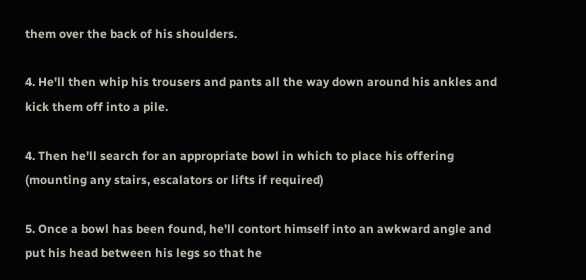them over the back of his shoulders.

4. He'll then whip his trousers and pants all the way down around his ankles and kick them off into a pile.

4. Then he'll search for an appropriate bowl in which to place his offering (mounting any stairs, escalators or lifts if required)

5. Once a bowl has been found, he'll contort himself into an awkward angle and put his head between his legs so that he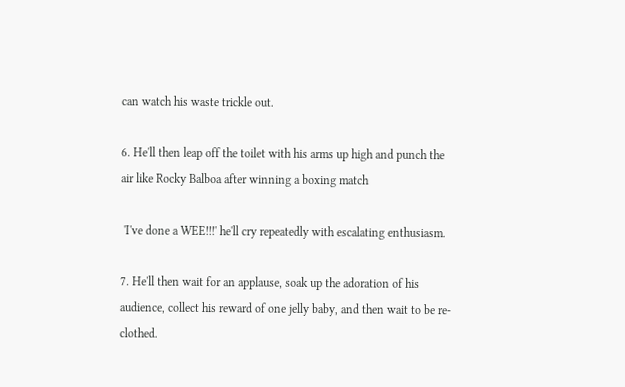can watch his waste trickle out.

6. He'll then leap off the toilet with his arms up high and punch the air like Rocky Balboa after winning a boxing match

 'I've done a WEE!!!' he'll cry repeatedly with escalating enthusiasm.

7. He'll then wait for an applause, soak up the adoration of his audience, collect his reward of one jelly baby, and then wait to be re-clothed.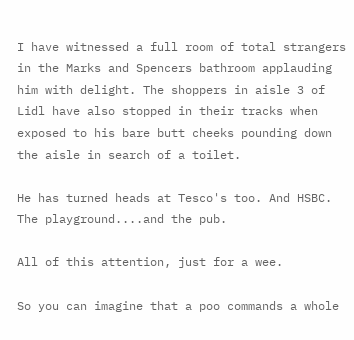I have witnessed a full room of total strangers in the Marks and Spencers bathroom applauding him with delight. The shoppers in aisle 3 of Lidl have also stopped in their tracks when exposed to his bare butt cheeks pounding down the aisle in search of a toilet.

He has turned heads at Tesco's too. And HSBC. The playground....and the pub.

All of this attention, just for a wee.

So you can imagine that a poo commands a whole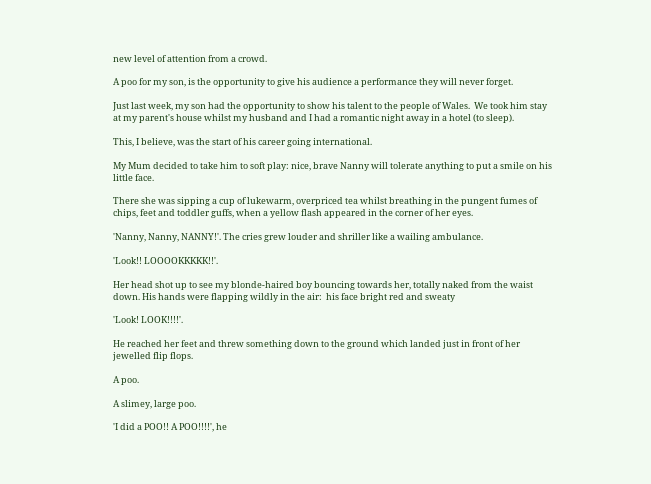new level of attention from a crowd.

A poo for my son, is the opportunity to give his audience a performance they will never forget.

Just last week, my son had the opportunity to show his talent to the people of Wales.  We took him stay at my parent's house whilst my husband and I had a romantic night away in a hotel (to sleep).

This, I believe, was the start of his career going international.

My Mum decided to take him to soft play: nice, brave Nanny will tolerate anything to put a smile on his little face.

There she was sipping a cup of lukewarm, overpriced tea whilst breathing in the pungent fumes of chips, feet and toddler guffs, when a yellow flash appeared in the corner of her eyes.

'Nanny, Nanny, NANNY!'. The cries grew louder and shriller like a wailing ambulance.

'Look!! LOOOOKKKKK!!'.

Her head shot up to see my blonde-haired boy bouncing towards her, totally naked from the waist down. His hands were flapping wildly in the air:  his face bright red and sweaty

'Look! LOOK!!!!'.

He reached her feet and threw something down to the ground which landed just in front of her jewelled flip flops.

A poo.

A slimey, large poo.

'I did a POO!! A POO!!!!', he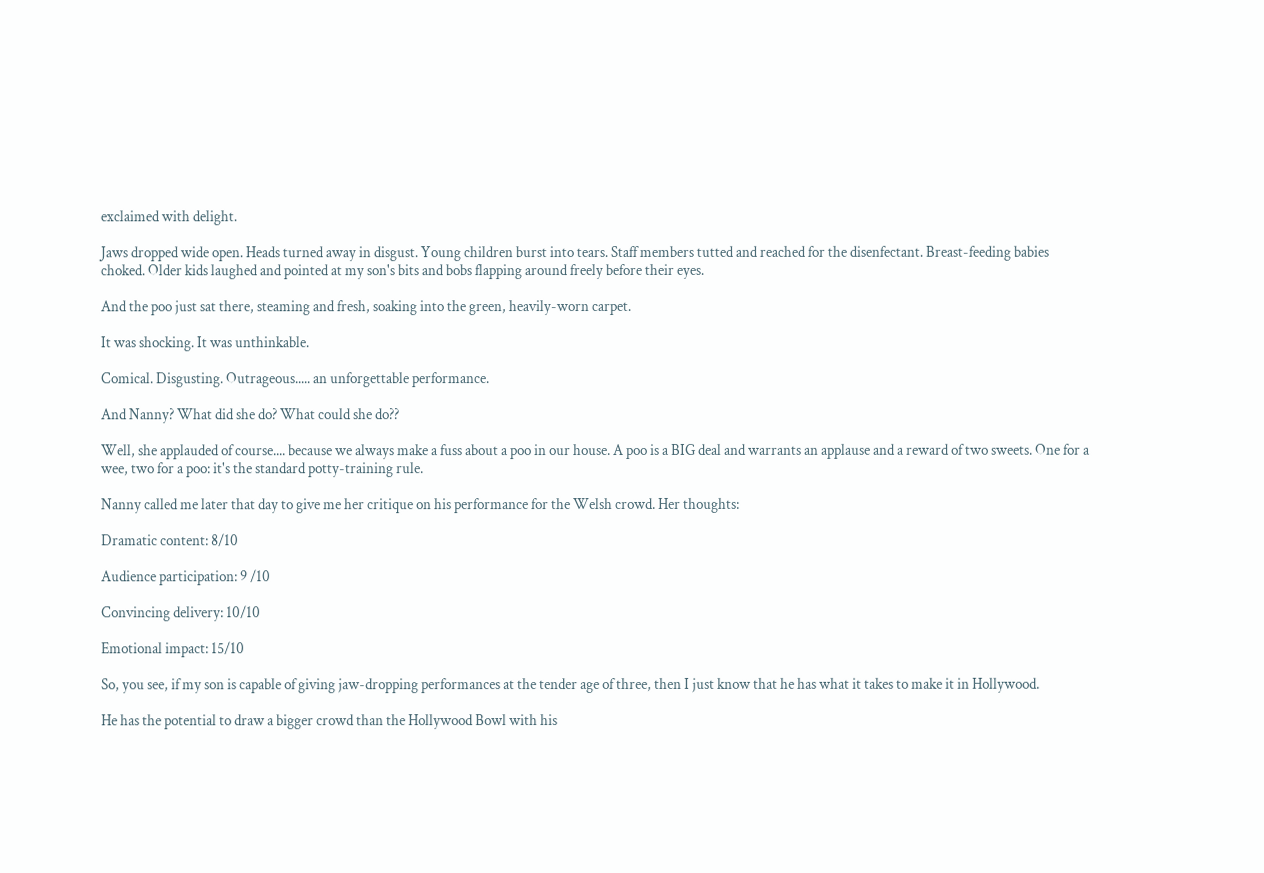exclaimed with delight.

Jaws dropped wide open. Heads turned away in disgust. Young children burst into tears. Staff members tutted and reached for the disenfectant. Breast-feeding babies choked. Older kids laughed and pointed at my son's bits and bobs flapping around freely before their eyes.

And the poo just sat there, steaming and fresh, soaking into the green, heavily-worn carpet.

It was shocking. It was unthinkable.

Comical. Disgusting. Outrageous..... an unforgettable performance.

And Nanny? What did she do? What could she do??

Well, she applauded of course.... because we always make a fuss about a poo in our house. A poo is a BIG deal and warrants an applause and a reward of two sweets. One for a wee, two for a poo: it's the standard potty-training rule.

Nanny called me later that day to give me her critique on his performance for the Welsh crowd. Her thoughts:

Dramatic content: 8/10

Audience participation: 9 /10

Convincing delivery: 10/10

Emotional impact: 15/10

So, you see, if my son is capable of giving jaw-dropping performances at the tender age of three, then I just know that he has what it takes to make it in Hollywood.

He has the potential to draw a bigger crowd than the Hollywood Bowl with his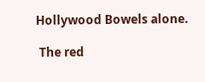Hollywood Bowels alone.

 The red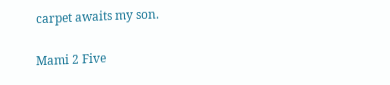carpet awaits my son.

Mami 2 Five